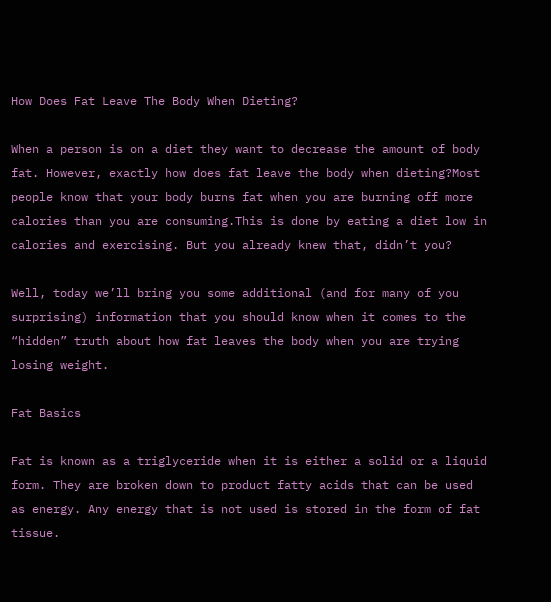How Does Fat Leave The Body When Dieting?

When a person is on a diet they want to decrease the amount of body fat. However, exactly how does fat leave the body when dieting?Most people know that your body burns fat when you are burning off more calories than you are consuming.This is done by eating a diet low in calories and exercising. But you already knew that, didn’t you?

Well, today we’ll bring you some additional (and for many of you surprising) information that you should know when it comes to the “hidden” truth about how fat leaves the body when you are trying losing weight.

Fat Basics

Fat is known as a triglyceride when it is either a solid or a liquid form. They are broken down to product fatty acids that can be used as energy. Any energy that is not used is stored in the form of fat tissue.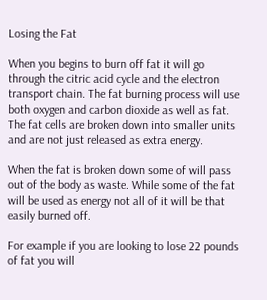Losing the Fat

When you begins to burn off fat it will go through the citric acid cycle and the electron transport chain. The fat burning process will use both oxygen and carbon dioxide as well as fat. The fat cells are broken down into smaller units and are not just released as extra energy.

When the fat is broken down some of will pass out of the body as waste. While some of the fat will be used as energy not all of it will be that easily burned off.

For example if you are looking to lose 22 pounds of fat you will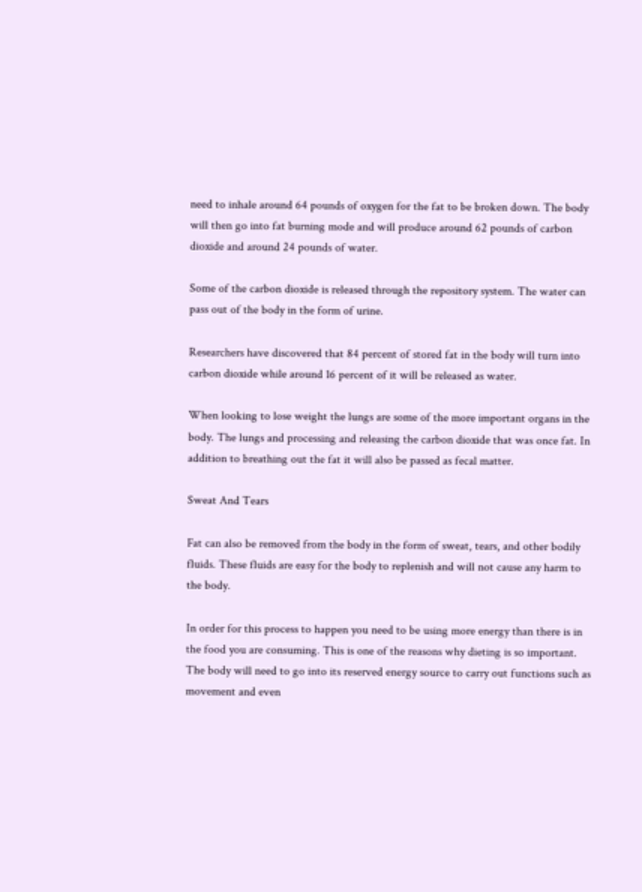need to inhale around 64 pounds of oxygen for the fat to be broken down. The body will then go into fat burning mode and will produce around 62 pounds of carbon dioxide and around 24 pounds of water.

Some of the carbon dioxide is released through the repository system. The water can pass out of the body in the form of urine.

Researchers have discovered that 84 percent of stored fat in the body will turn into carbon dioxide while around 16 percent of it will be released as water.

When looking to lose weight the lungs are some of the more important organs in the body. The lungs and processing and releasing the carbon dioxide that was once fat. In addition to breathing out the fat it will also be passed as fecal matter.

Sweat And Tears

Fat can also be removed from the body in the form of sweat, tears, and other bodily fluids. These fluids are easy for the body to replenish and will not cause any harm to the body.

In order for this process to happen you need to be using more energy than there is in the food you are consuming. This is one of the reasons why dieting is so important. The body will need to go into its reserved energy source to carry out functions such as movement and even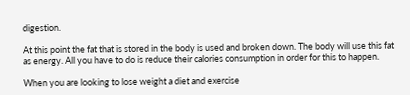digestion.

At this point the fat that is stored in the body is used and broken down. The body will use this fat as energy. All you have to do is reduce their calories consumption in order for this to happen.

When you are looking to lose weight a diet and exercise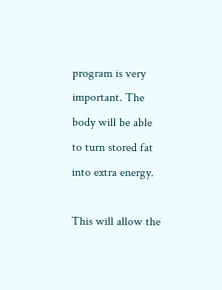program is very important. The body will be able to turn stored fat into extra energy.

This will allow the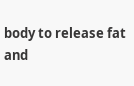body to release fat and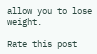allow you to lose weight.

Rate this post